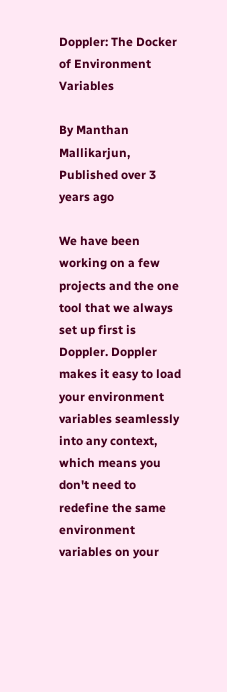Doppler: The Docker of Environment Variables

By Manthan Mallikarjun, Published over 3 years ago

We have been working on a few projects and the one tool that we always set up first is Doppler. Doppler makes it easy to load your environment variables seamlessly into any context, which means you don't need to redefine the same environment variables on your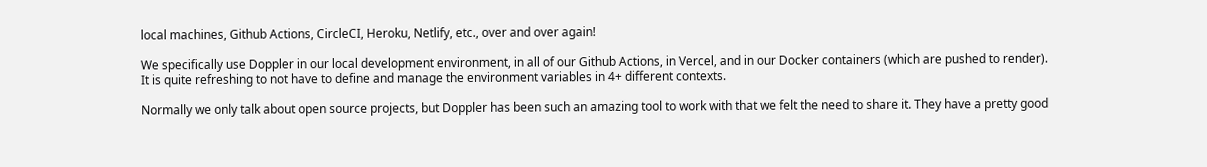local machines, Github Actions, CircleCI, Heroku, Netlify, etc., over and over again!

We specifically use Doppler in our local development environment, in all of our Github Actions, in Vercel, and in our Docker containers (which are pushed to render). It is quite refreshing to not have to define and manage the environment variables in 4+ different contexts.

Normally we only talk about open source projects, but Doppler has been such an amazing tool to work with that we felt the need to share it. They have a pretty good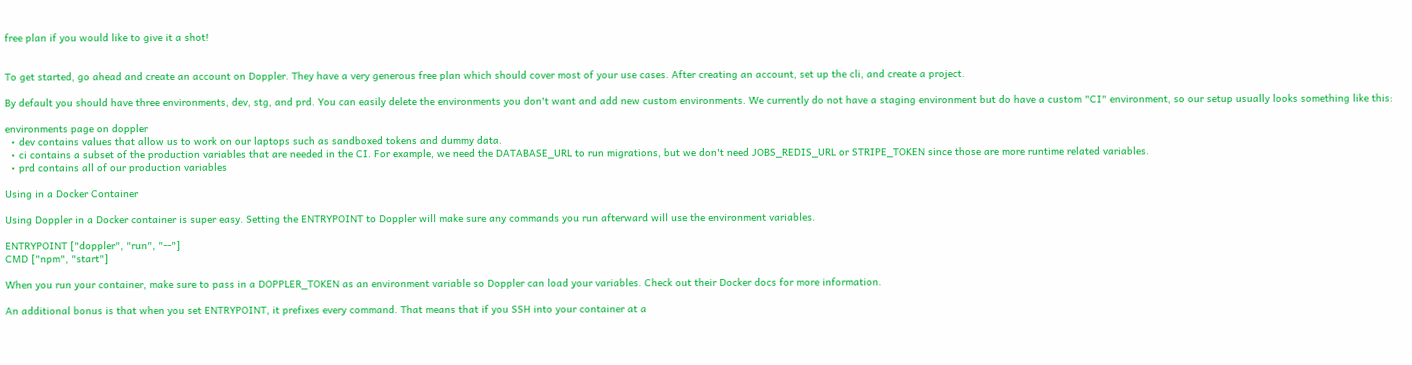free plan if you would like to give it a shot!


To get started, go ahead and create an account on Doppler. They have a very generous free plan which should cover most of your use cases. After creating an account, set up the cli, and create a project.

By default you should have three environments, dev, stg, and prd. You can easily delete the environments you don't want and add new custom environments. We currently do not have a staging environment but do have a custom "CI" environment, so our setup usually looks something like this:

environments page on doppler
  • dev contains values that allow us to work on our laptops such as sandboxed tokens and dummy data.
  • ci contains a subset of the production variables that are needed in the CI. For example, we need the DATABASE_URL to run migrations, but we don't need JOBS_REDIS_URL or STRIPE_TOKEN since those are more runtime related variables.
  • prd contains all of our production variables

Using in a Docker Container

Using Doppler in a Docker container is super easy. Setting the ENTRYPOINT to Doppler will make sure any commands you run afterward will use the environment variables.

ENTRYPOINT ["doppler", "run", "--"]
CMD ["npm", "start"]

When you run your container, make sure to pass in a DOPPLER_TOKEN as an environment variable so Doppler can load your variables. Check out their Docker docs for more information.

An additional bonus is that when you set ENTRYPOINT, it prefixes every command. That means that if you SSH into your container at a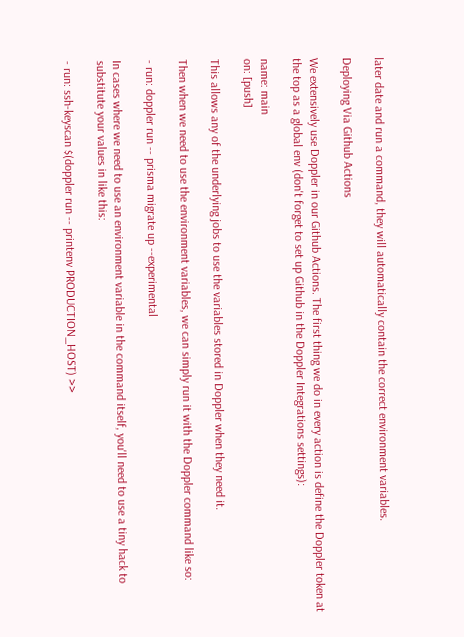later date and run a command, they will automatically contain the correct environment variables.

Deploying Via Github Actions

We extensively use Doppler in our Github Actions. The first thing we do in every action is define the Doppler token at the top as a global env (don't forget to set up Github in the Doppler Integrations settings):

name: main
on: [push]

This allows any of the underlying jobs to use the variables stored in Doppler when they need it.

Then when we need to use the environment variables, we can simply run it with the Doppler command like so:

- run: doppler run -- prisma migrate up --experimental

In cases where we need to use an environment variable in the command itself, you'll need to use a tiny hack to substitute your values in like this:

- run: ssh-keyscan $(doppler run -- printenv PRODUCTION_HOST) >>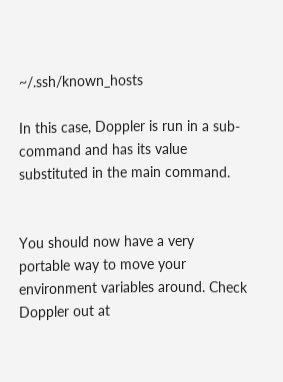~/.ssh/known_hosts

In this case, Doppler is run in a sub-command and has its value substituted in the main command.


You should now have a very portable way to move your environment variables around. Check Doppler out at